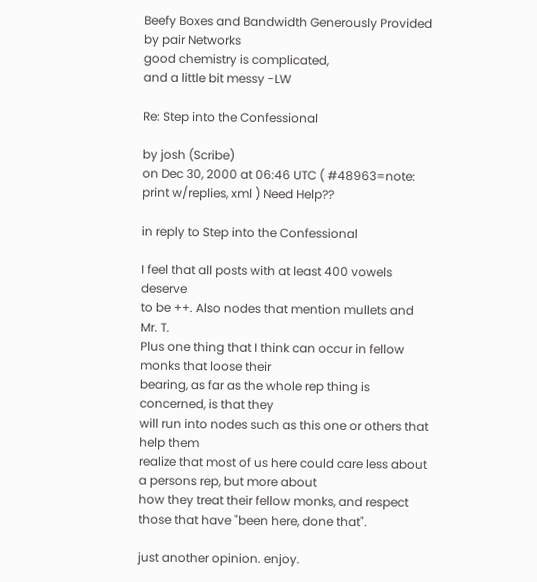Beefy Boxes and Bandwidth Generously Provided by pair Networks
good chemistry is complicated,
and a little bit messy -LW

Re: Step into the Confessional

by josh (Scribe)
on Dec 30, 2000 at 06:46 UTC ( #48963=note: print w/replies, xml ) Need Help??

in reply to Step into the Confessional

I feel that all posts with at least 400 vowels deserve
to be ++. Also nodes that mention mullets and Mr. T.
Plus one thing that I think can occur in fellow monks that loose their
bearing, as far as the whole rep thing is concerned, is that they
will run into nodes such as this one or others that help them
realize that most of us here could care less about a persons rep, but more about
how they treat their fellow monks, and respect those that have "been here, done that".

just another opinion. enjoy.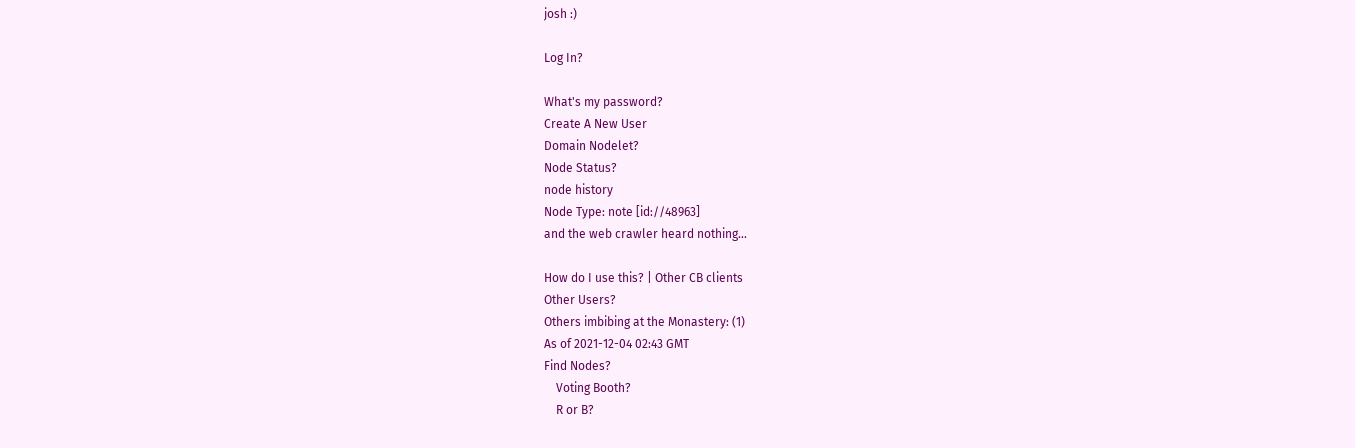josh :)

Log In?

What's my password?
Create A New User
Domain Nodelet?
Node Status?
node history
Node Type: note [id://48963]
and the web crawler heard nothing...

How do I use this? | Other CB clients
Other Users?
Others imbibing at the Monastery: (1)
As of 2021-12-04 02:43 GMT
Find Nodes?
    Voting Booth?
    R or B?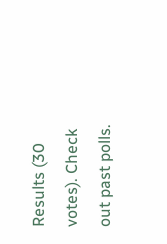Results (30 votes). Check out past polls.